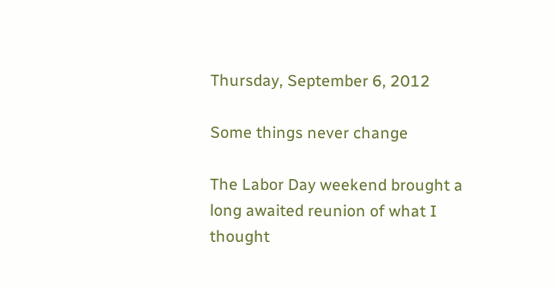Thursday, September 6, 2012

Some things never change

The Labor Day weekend brought a long awaited reunion of what I thought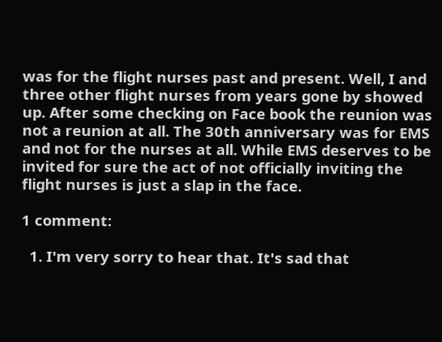was for the flight nurses past and present. Well, I and three other flight nurses from years gone by showed up. After some checking on Face book the reunion was not a reunion at all. The 30th anniversary was for EMS and not for the nurses at all. While EMS deserves to be invited for sure the act of not officially inviting the flight nurses is just a slap in the face.

1 comment:

  1. I'm very sorry to hear that. It's sad that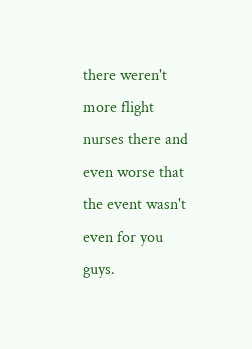there weren't more flight nurses there and even worse that the event wasn't even for you guys.